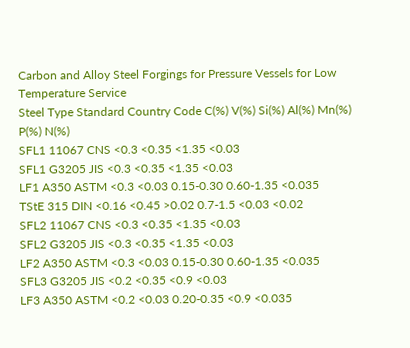Carbon and Alloy Steel Forgings for Pressure Vessels for Low Temperature Service
Steel Type Standard Country Code C(%) V(%) Si(%) Al(%) Mn(%) P(%) N(%)
SFL1 11067 CNS <0.3 <0.35 <1.35 <0.03
SFL1 G3205 JIS <0.3 <0.35 <1.35 <0.03
LF1 A350 ASTM <0.3 <0.03 0.15-0.30 0.60-1.35 <0.035
TStE 315 DIN <0.16 <0.45 >0.02 0.7-1.5 <0.03 <0.02
SFL2 11067 CNS <0.3 <0.35 <1.35 <0.03
SFL2 G3205 JIS <0.3 <0.35 <1.35 <0.03
LF2 A350 ASTM <0.3 <0.03 0.15-0.30 0.60-1.35 <0.035
SFL3 G3205 JIS <0.2 <0.35 <0.9 <0.03
LF3 A350 ASTM <0.2 <0.03 0.20-0.35 <0.9 <0.035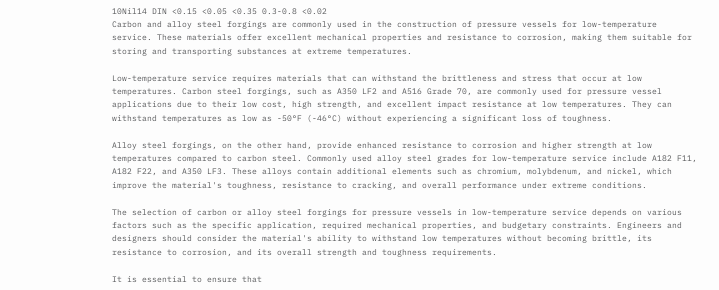10Nil14 DIN <0.15 <0.05 <0.35 0.3-0.8 <0.02
Carbon and alloy steel forgings are commonly used in the construction of pressure vessels for low-temperature service. These materials offer excellent mechanical properties and resistance to corrosion, making them suitable for storing and transporting substances at extreme temperatures.

Low-temperature service requires materials that can withstand the brittleness and stress that occur at low temperatures. Carbon steel forgings, such as A350 LF2 and A516 Grade 70, are commonly used for pressure vessel applications due to their low cost, high strength, and excellent impact resistance at low temperatures. They can withstand temperatures as low as -50°F (-46°C) without experiencing a significant loss of toughness.

Alloy steel forgings, on the other hand, provide enhanced resistance to corrosion and higher strength at low temperatures compared to carbon steel. Commonly used alloy steel grades for low-temperature service include A182 F11, A182 F22, and A350 LF3. These alloys contain additional elements such as chromium, molybdenum, and nickel, which improve the material's toughness, resistance to cracking, and overall performance under extreme conditions.

The selection of carbon or alloy steel forgings for pressure vessels in low-temperature service depends on various factors such as the specific application, required mechanical properties, and budgetary constraints. Engineers and designers should consider the material's ability to withstand low temperatures without becoming brittle, its resistance to corrosion, and its overall strength and toughness requirements.

It is essential to ensure that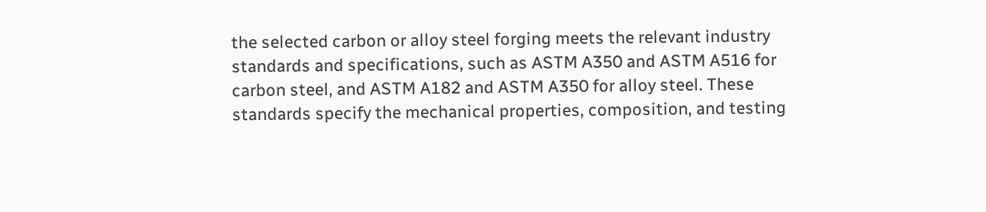the selected carbon or alloy steel forging meets the relevant industry standards and specifications, such as ASTM A350 and ASTM A516 for carbon steel, and ASTM A182 and ASTM A350 for alloy steel. These standards specify the mechanical properties, composition, and testing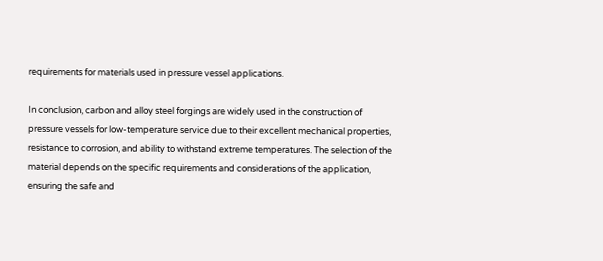requirements for materials used in pressure vessel applications.

In conclusion, carbon and alloy steel forgings are widely used in the construction of pressure vessels for low-temperature service due to their excellent mechanical properties, resistance to corrosion, and ability to withstand extreme temperatures. The selection of the material depends on the specific requirements and considerations of the application, ensuring the safe and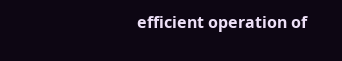efficient operation of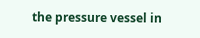the pressure vessel in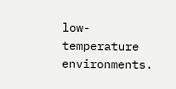low-temperature environments.